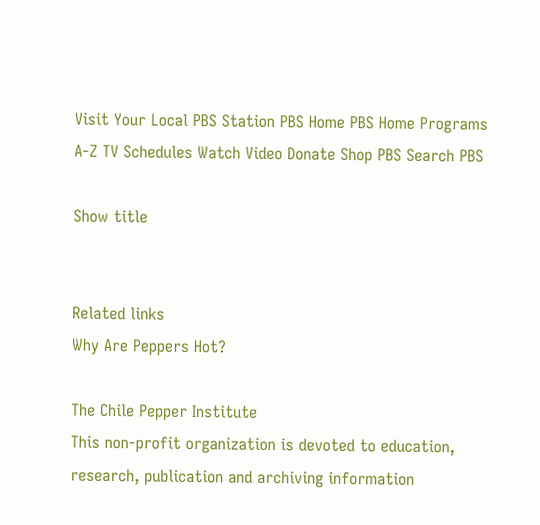Visit Your Local PBS Station PBS Home PBS Home Programs A-Z TV Schedules Watch Video Donate Shop PBS Search PBS

Show title


Related links
Why Are Peppers Hot?

The Chile Pepper Institute
This non-profit organization is devoted to education, research, publication and archiving information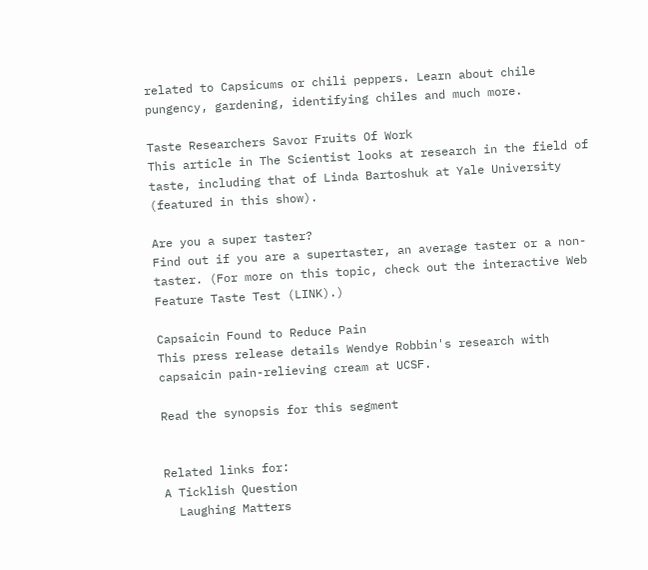related to Capsicums or chili peppers. Learn about chile pungency, gardening, identifying chiles and much more.

Taste Researchers Savor Fruits Of Work
This article in The Scientist looks at research in the field of taste, including that of Linda Bartoshuk at Yale University (featured in this show).

Are you a super taster?
Find out if you are a supertaster, an average taster or a non-taster. (For more on this topic, check out the interactive Web Feature Taste Test (LINK).)

Capsaicin Found to Reduce Pain
This press release details Wendye Robbin's research with capsaicin pain-relieving cream at UCSF.

Read the synopsis for this segment


Related links for:
A Ticklish Question
  Laughing Matters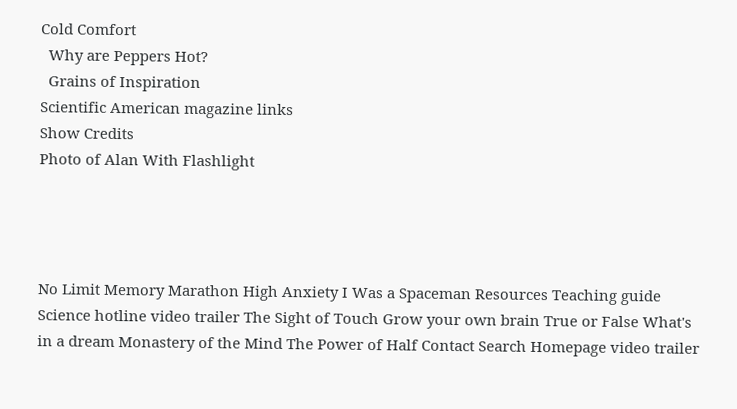Cold Comfort
  Why are Peppers Hot?
  Grains of Inspiration
Scientific American magazine links
Show Credits
Photo of Alan With Flashlight




No Limit Memory Marathon High Anxiety I Was a Spaceman Resources Teaching guide Science hotline video trailer The Sight of Touch Grow your own brain True or False What's in a dream Monastery of the Mind The Power of Half Contact Search Homepage video trailer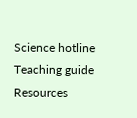Science hotline Teaching guide Resources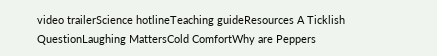video trailerScience hotlineTeaching guideResources A Ticklish QuestionLaughing MattersCold ComfortWhy are Peppers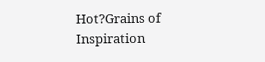Hot?Grains of Inspiration